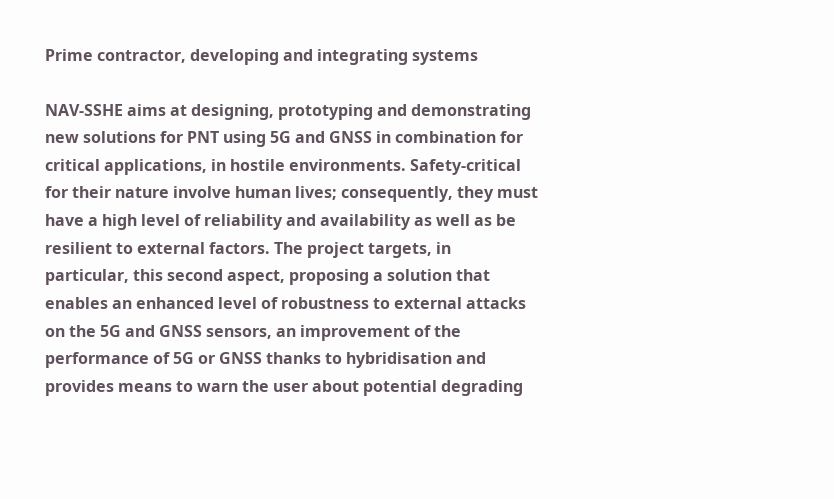Prime contractor, developing and integrating systems

NAV-SSHE aims at designing, prototyping and demonstrating new solutions for PNT using 5G and GNSS in combination for critical applications, in hostile environments. Safety-critical for their nature involve human lives; consequently, they must have a high level of reliability and availability as well as be resilient to external factors. The project targets, in particular, this second aspect, proposing a solution that enables an enhanced level of robustness to external attacks on the 5G and GNSS sensors, an improvement of the performance of 5G or GNSS thanks to hybridisation and provides means to warn the user about potential degrading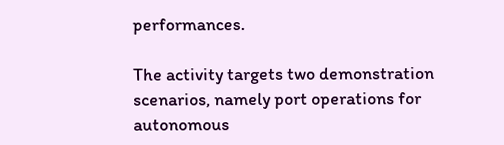performances.

The activity targets two demonstration scenarios, namely port operations for autonomous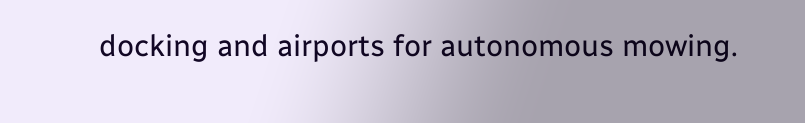docking and airports for autonomous mowing.